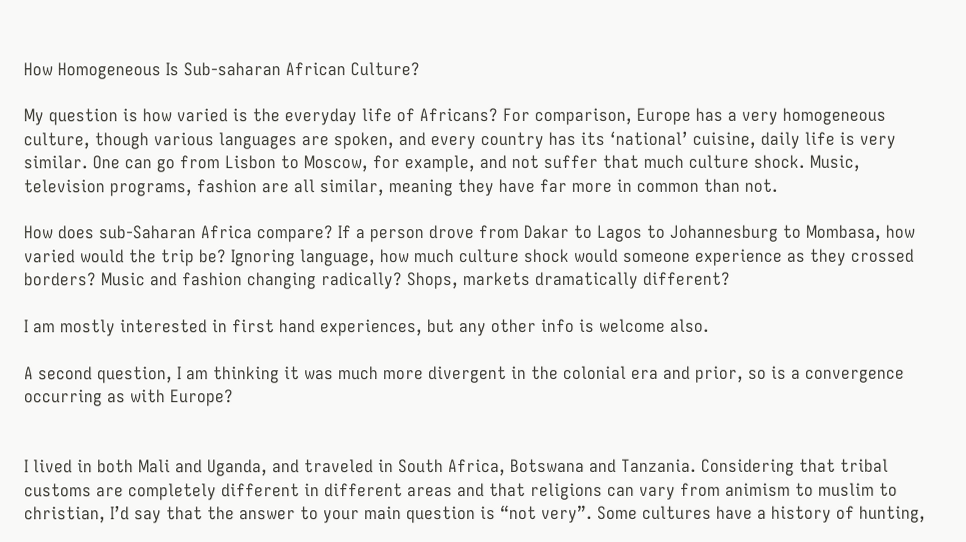How Homogeneous Is Sub-saharan African Culture?

My question is how varied is the everyday life of Africans? For comparison, Europe has a very homogeneous culture, though various languages are spoken, and every country has its ‘national’ cuisine, daily life is very similar. One can go from Lisbon to Moscow, for example, and not suffer that much culture shock. Music, television programs, fashion are all similar, meaning they have far more in common than not.

How does sub-Saharan Africa compare? If a person drove from Dakar to Lagos to Johannesburg to Mombasa, how varied would the trip be? Ignoring language, how much culture shock would someone experience as they crossed borders? Music and fashion changing radically? Shops, markets dramatically different?

I am mostly interested in first hand experiences, but any other info is welcome also.

A second question, I am thinking it was much more divergent in the colonial era and prior, so is a convergence occurring as with Europe?


I lived in both Mali and Uganda, and traveled in South Africa, Botswana and Tanzania. Considering that tribal customs are completely different in different areas and that religions can vary from animism to muslim to christian, I’d say that the answer to your main question is “not very”. Some cultures have a history of hunting,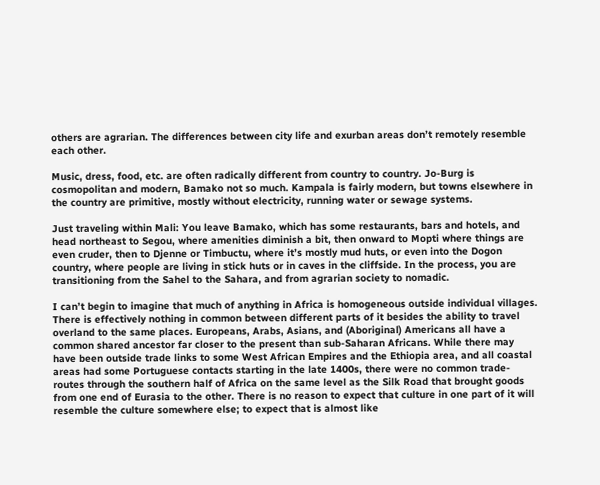others are agrarian. The differences between city life and exurban areas don’t remotely resemble each other.

Music, dress, food, etc. are often radically different from country to country. Jo-Burg is cosmopolitan and modern, Bamako not so much. Kampala is fairly modern, but towns elsewhere in the country are primitive, mostly without electricity, running water or sewage systems.

Just traveling within Mali: You leave Bamako, which has some restaurants, bars and hotels, and head northeast to Segou, where amenities diminish a bit, then onward to Mopti where things are even cruder, then to Djenne or Timbuctu, where it’s mostly mud huts, or even into the Dogon country, where people are living in stick huts or in caves in the cliffside. In the process, you are transitioning from the Sahel to the Sahara, and from agrarian society to nomadic.

I can’t begin to imagine that much of anything in Africa is homogeneous outside individual villages. There is effectively nothing in common between different parts of it besides the ability to travel overland to the same places. Europeans, Arabs, Asians, and (Aboriginal) Americans all have a common shared ancestor far closer to the present than sub-Saharan Africans. While there may have been outside trade links to some West African Empires and the Ethiopia area, and all coastal areas had some Portuguese contacts starting in the late 1400s, there were no common trade-routes through the southern half of Africa on the same level as the Silk Road that brought goods from one end of Eurasia to the other. There is no reason to expect that culture in one part of it will resemble the culture somewhere else; to expect that is almost like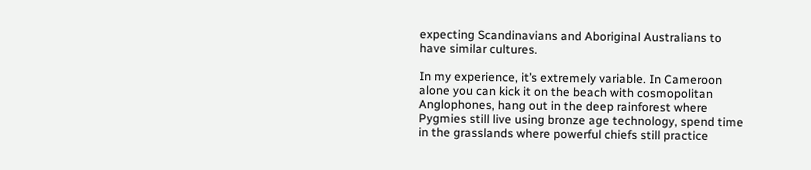expecting Scandinavians and Aboriginal Australians to have similar cultures.

In my experience, it’s extremely variable. In Cameroon alone you can kick it on the beach with cosmopolitan Anglophones, hang out in the deep rainforest where Pygmies still live using bronze age technology, spend time in the grasslands where powerful chiefs still practice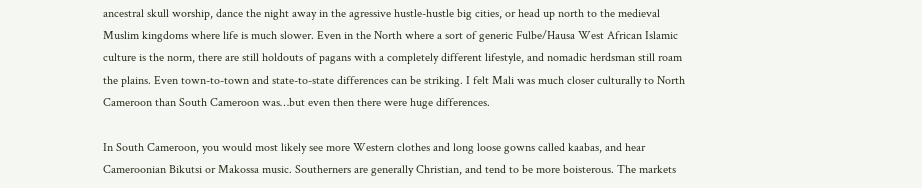ancestral skull worship, dance the night away in the agressive hustle-hustle big cities, or head up north to the medieval Muslim kingdoms where life is much slower. Even in the North where a sort of generic Fulbe/Hausa West African Islamic culture is the norm, there are still holdouts of pagans with a completely different lifestyle, and nomadic herdsman still roam the plains. Even town-to-town and state-to-state differences can be striking. I felt Mali was much closer culturally to North Cameroon than South Cameroon was…but even then there were huge differences.

In South Cameroon, you would most likely see more Western clothes and long loose gowns called kaabas, and hear Cameroonian Bikutsi or Makossa music. Southerners are generally Christian, and tend to be more boisterous. The markets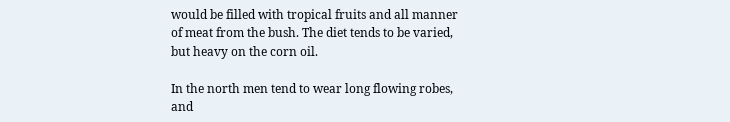would be filled with tropical fruits and all manner of meat from the bush. The diet tends to be varied, but heavy on the corn oil.

In the north men tend to wear long flowing robes, and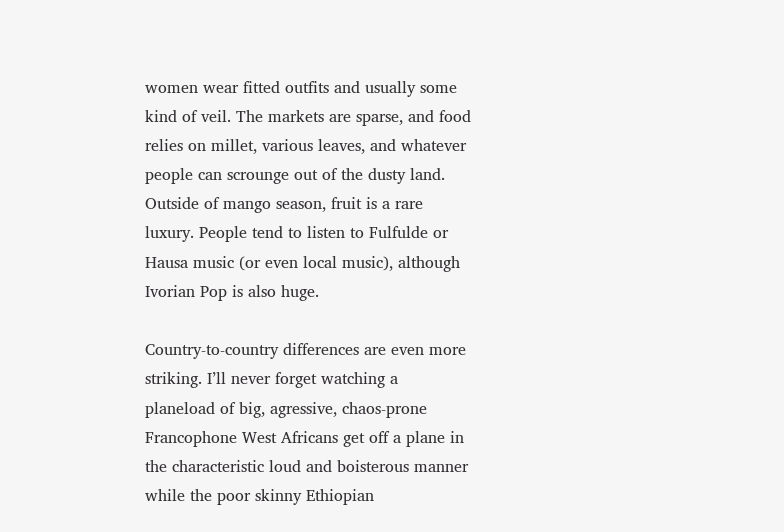women wear fitted outfits and usually some kind of veil. The markets are sparse, and food relies on millet, various leaves, and whatever people can scrounge out of the dusty land. Outside of mango season, fruit is a rare luxury. People tend to listen to Fulfulde or Hausa music (or even local music), although Ivorian Pop is also huge.

Country-to-country differences are even more striking. I’ll never forget watching a planeload of big, agressive, chaos-prone Francophone West Africans get off a plane in the characteristic loud and boisterous manner while the poor skinny Ethiopian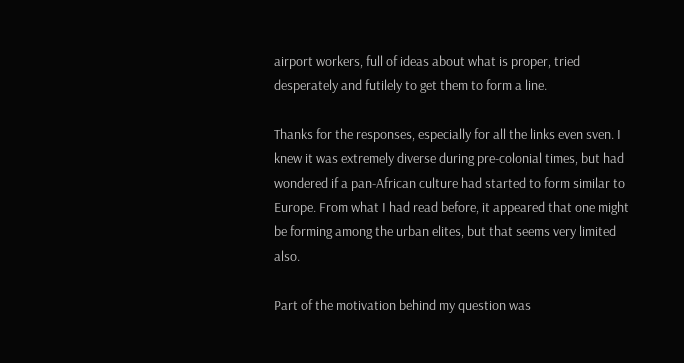airport workers, full of ideas about what is proper, tried desperately and futilely to get them to form a line.

Thanks for the responses, especially for all the links even sven. I knew it was extremely diverse during pre-colonial times, but had wondered if a pan-African culture had started to form similar to Europe. From what I had read before, it appeared that one might be forming among the urban elites, but that seems very limited also.

Part of the motivation behind my question was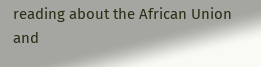reading about the African Union and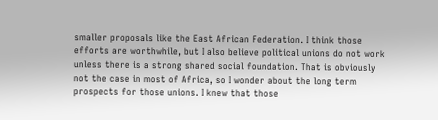smaller proposals like the East African Federation. I think those efforts are worthwhile, but I also believe political unions do not work unless there is a strong shared social foundation. That is obviously not the case in most of Africa, so I wonder about the long term prospects for those unions. I knew that those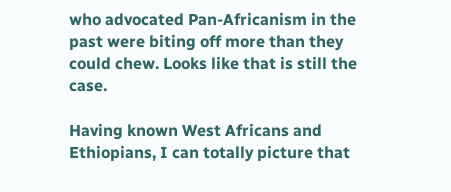who advocated Pan-Africanism in the past were biting off more than they could chew. Looks like that is still the case.

Having known West Africans and Ethiopians, I can totally picture that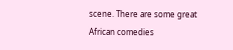scene. There are some great African comedies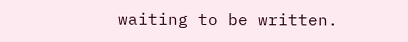waiting to be written.